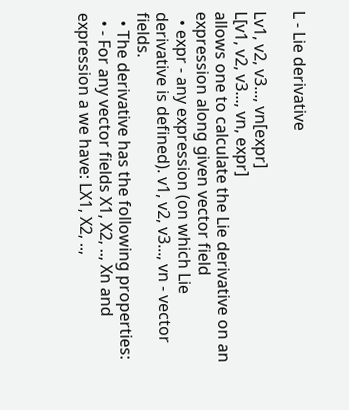L - Lie derivative

Lv1, v2, v3..., vn[expr]
L[v1, v2, v3..., vn, expr]
allows one to calculate the Lie derivative on an expression along given vector field
  • expr - any expression (on which Lie derivative is defined). v1, v2, v3..., vn - vector fields.
  • The derivative has the following properties:
  • - For any vector fields X1, X2, .., Xn and expression a we have: LX1, X2, ..,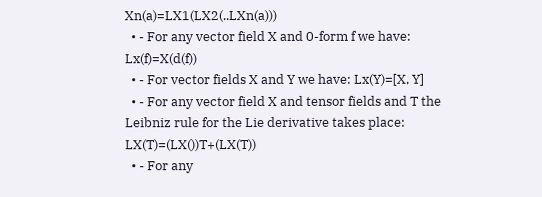Xn(a)=LX1(LX2(..LXn(a)))
  • - For any vector field X and 0-form f we have: Lx(f)=X(d(f))
  • - For vector fields X and Y we have: Lx(Y)=[X, Y]
  • - For any vector field X and tensor fields and T the Leibniz rule for the Lie derivative takes place: LX(T)=(LX())T+(LX(T))
  • - For any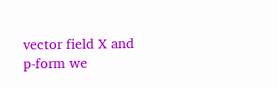vector field X and p-form we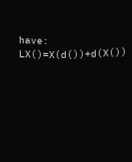have: LX()=X(d())+d(X())